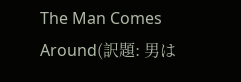The Man Comes Around(訳題: 男は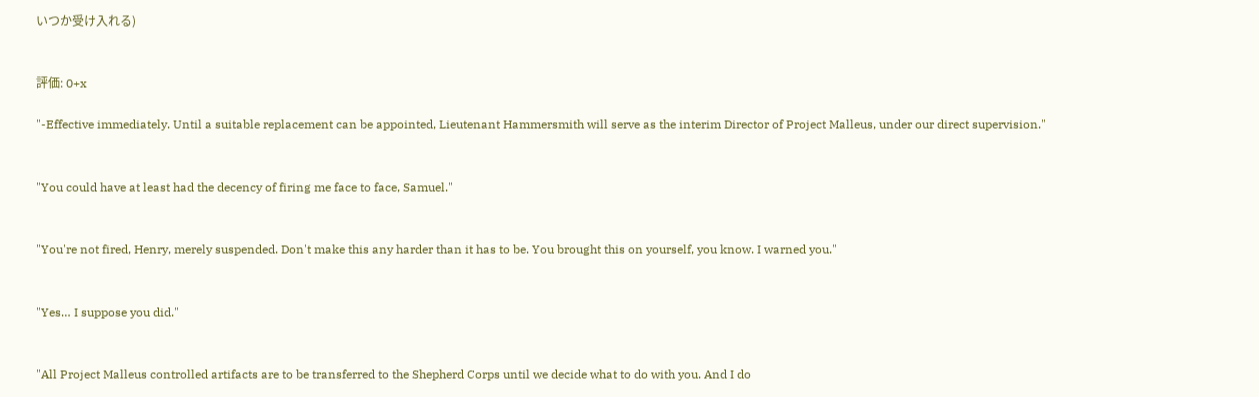いつか受け入れる)


評価: 0+x

"-Effective immediately. Until a suitable replacement can be appointed, Lieutenant Hammersmith will serve as the interim Director of Project Malleus, under our direct supervision."


"You could have at least had the decency of firing me face to face, Samuel."


"You're not fired, Henry, merely suspended. Don't make this any harder than it has to be. You brought this on yourself, you know. I warned you."


"Yes… I suppose you did."


"All Project Malleus controlled artifacts are to be transferred to the Shepherd Corps until we decide what to do with you. And I do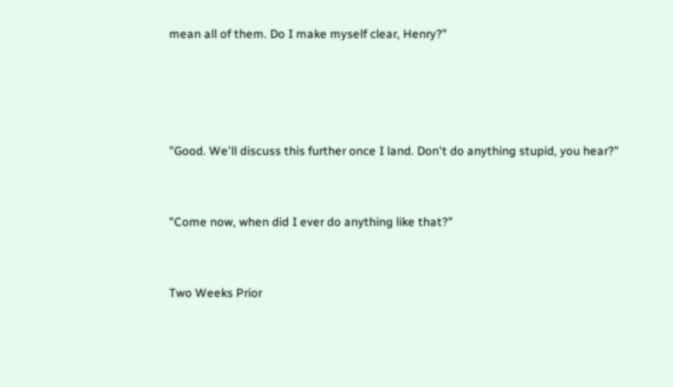mean all of them. Do I make myself clear, Henry?"




"Good. We'll discuss this further once I land. Don't do anything stupid, you hear?"


"Come now, when did I ever do anything like that?"


Two Weeks Prior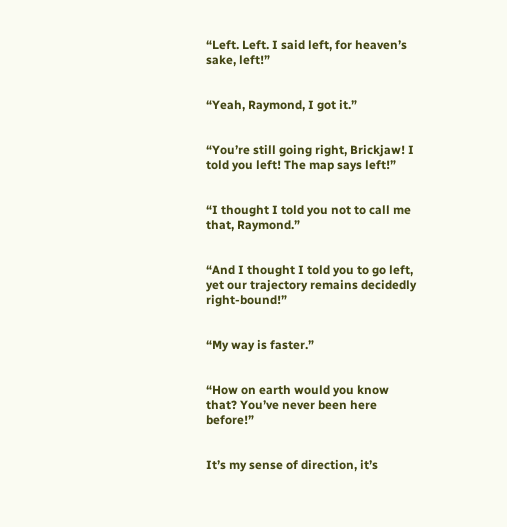“Left. Left. I said left, for heaven’s sake, left!”


“Yeah, Raymond, I got it.”


“You’re still going right, Brickjaw! I told you left! The map says left!”


“I thought I told you not to call me that, Raymond.”


“And I thought I told you to go left, yet our trajectory remains decidedly right-bound!”


“My way is faster.”


“How on earth would you know that? You’ve never been here before!”


It’s my sense of direction, it’s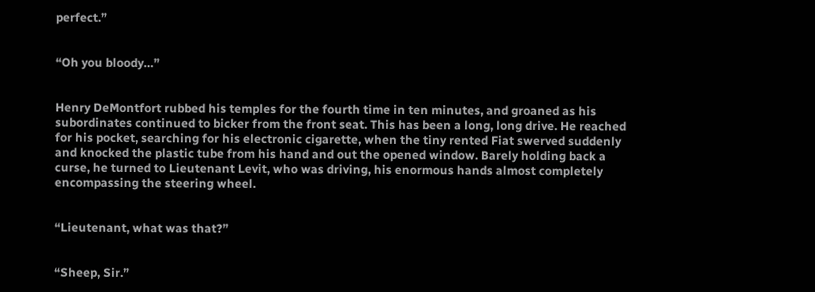perfect.”


“Oh you bloody…”


Henry DeMontfort rubbed his temples for the fourth time in ten minutes, and groaned as his subordinates continued to bicker from the front seat. This has been a long, long drive. He reached for his pocket, searching for his electronic cigarette, when the tiny rented Fiat swerved suddenly and knocked the plastic tube from his hand and out the opened window. Barely holding back a curse, he turned to Lieutenant Levit, who was driving, his enormous hands almost completely encompassing the steering wheel.


“Lieutenant, what was that?”


“Sheep, Sir.”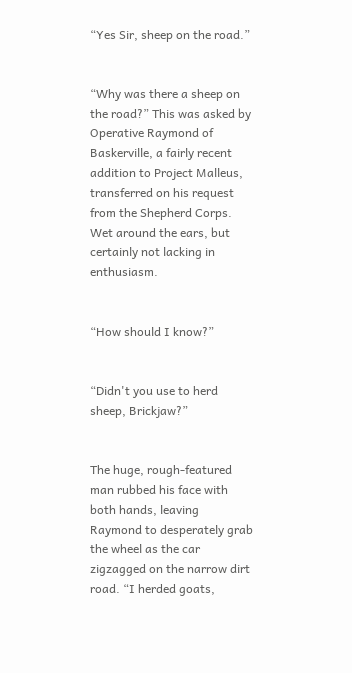“Yes Sir, sheep on the road.”


“Why was there a sheep on the road?” This was asked by Operative Raymond of Baskerville, a fairly recent addition to Project Malleus, transferred on his request from the Shepherd Corps. Wet around the ears, but certainly not lacking in enthusiasm.


“How should I know?”


“Didn't you use to herd sheep, Brickjaw?”


The huge, rough-featured man rubbed his face with both hands, leaving Raymond to desperately grab the wheel as the car zigzagged on the narrow dirt road. “I herded goats,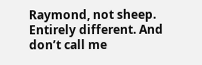Raymond, not sheep. Entirely different. And don’t call me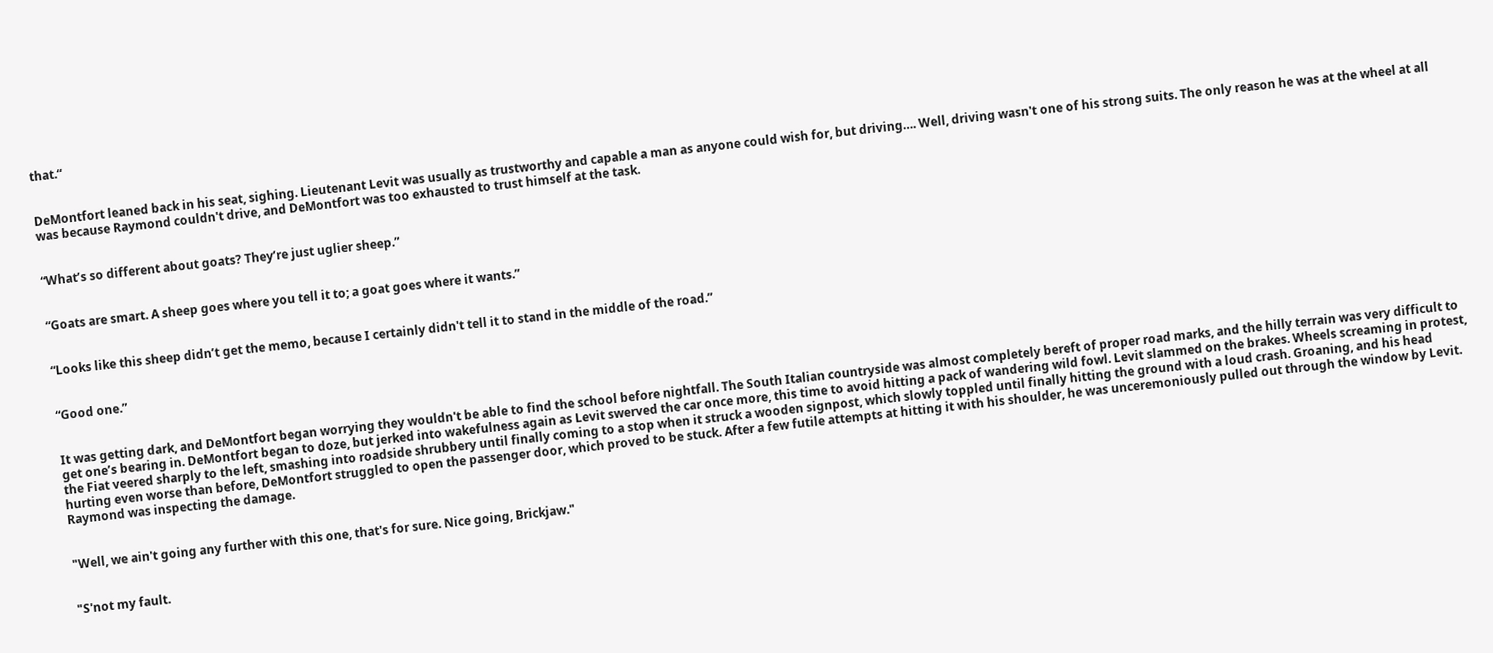that.“


DeMontfort leaned back in his seat, sighing. Lieutenant Levit was usually as trustworthy and capable a man as anyone could wish for, but driving…. Well, driving wasn't one of his strong suits. The only reason he was at the wheel at all was because Raymond couldn't drive, and DeMontfort was too exhausted to trust himself at the task.


“What’s so different about goats? They’re just uglier sheep.”


“Goats are smart. A sheep goes where you tell it to; a goat goes where it wants.”


“Looks like this sheep didn’t get the memo, because I certainly didn't tell it to stand in the middle of the road.”


“Good one.”


It was getting dark, and DeMontfort began worrying they wouldn't be able to find the school before nightfall. The South Italian countryside was almost completely bereft of proper road marks, and the hilly terrain was very difficult to get one’s bearing in. DeMontfort began to doze, but jerked into wakefulness again as Levit swerved the car once more, this time to avoid hitting a pack of wandering wild fowl. Levit slammed on the brakes. Wheels screaming in protest, the Fiat veered sharply to the left, smashing into roadside shrubbery until finally coming to a stop when it struck a wooden signpost, which slowly toppled until finally hitting the ground with a loud crash. Groaning, and his head hurting even worse than before, DeMontfort struggled to open the passenger door, which proved to be stuck. After a few futile attempts at hitting it with his shoulder, he was unceremoniously pulled out through the window by Levit. Raymond was inspecting the damage.


"Well, we ain't going any further with this one, that's for sure. Nice going, Brickjaw."


"S'not my fault.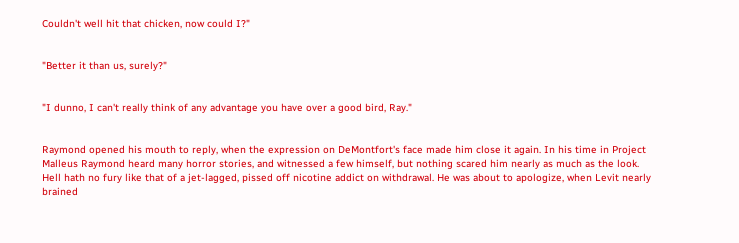Couldn't well hit that chicken, now could I?"


"Better it than us, surely?"


"I dunno, I can't really think of any advantage you have over a good bird, Ray."


Raymond opened his mouth to reply, when the expression on DeMontfort's face made him close it again. In his time in Project Malleus Raymond heard many horror stories, and witnessed a few himself, but nothing scared him nearly as much as the look. Hell hath no fury like that of a jet-lagged, pissed off nicotine addict on withdrawal. He was about to apologize, when Levit nearly brained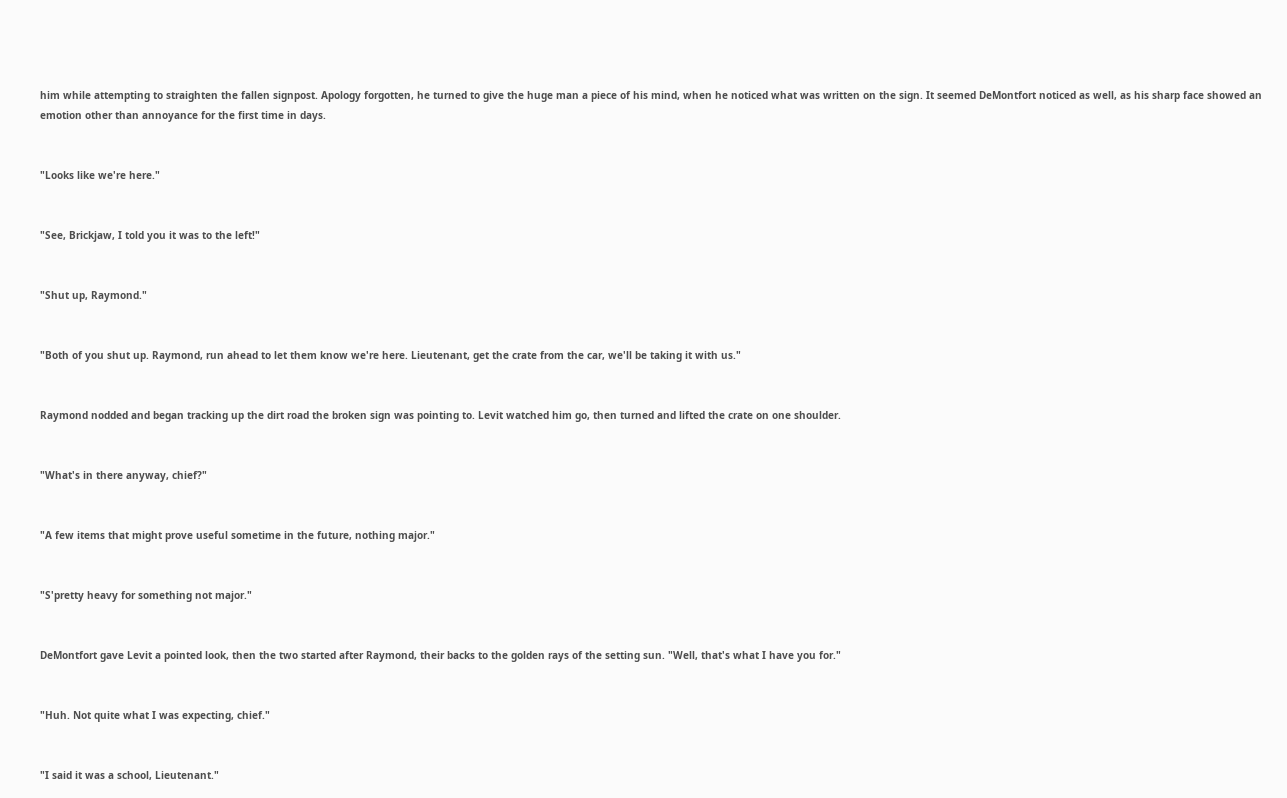him while attempting to straighten the fallen signpost. Apology forgotten, he turned to give the huge man a piece of his mind, when he noticed what was written on the sign. It seemed DeMontfort noticed as well, as his sharp face showed an emotion other than annoyance for the first time in days.


"Looks like we're here."


"See, Brickjaw, I told you it was to the left!"


"Shut up, Raymond."


"Both of you shut up. Raymond, run ahead to let them know we're here. Lieutenant, get the crate from the car, we'll be taking it with us."


Raymond nodded and began tracking up the dirt road the broken sign was pointing to. Levit watched him go, then turned and lifted the crate on one shoulder.


"What's in there anyway, chief?"


"A few items that might prove useful sometime in the future, nothing major."


"S'pretty heavy for something not major."


DeMontfort gave Levit a pointed look, then the two started after Raymond, their backs to the golden rays of the setting sun. "Well, that's what I have you for."


"Huh. Not quite what I was expecting, chief."


"I said it was a school, Lieutenant."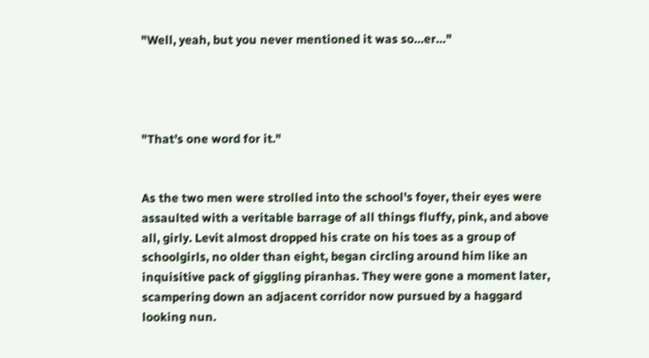"Well, yeah, but you never mentioned it was so…er…"




"That's one word for it."


As the two men were strolled into the school's foyer, their eyes were assaulted with a veritable barrage of all things fluffy, pink, and above all, girly. Levit almost dropped his crate on his toes as a group of schoolgirls, no older than eight, began circling around him like an inquisitive pack of giggling piranhas. They were gone a moment later, scampering down an adjacent corridor now pursued by a haggard looking nun.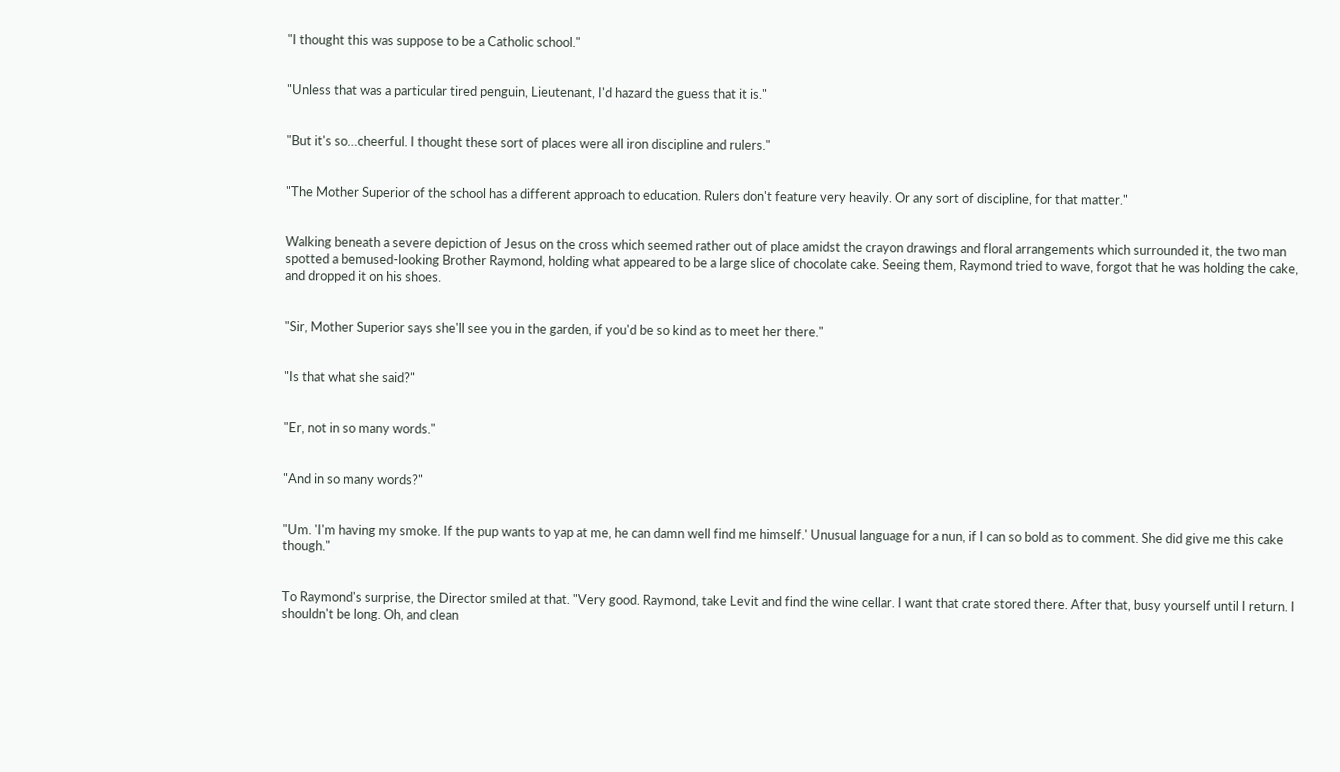"I thought this was suppose to be a Catholic school."


"Unless that was a particular tired penguin, Lieutenant, I'd hazard the guess that it is."


"But it's so…cheerful. I thought these sort of places were all iron discipline and rulers."


"The Mother Superior of the school has a different approach to education. Rulers don't feature very heavily. Or any sort of discipline, for that matter."


Walking beneath a severe depiction of Jesus on the cross which seemed rather out of place amidst the crayon drawings and floral arrangements which surrounded it, the two man spotted a bemused-looking Brother Raymond, holding what appeared to be a large slice of chocolate cake. Seeing them, Raymond tried to wave, forgot that he was holding the cake, and dropped it on his shoes.


"Sir, Mother Superior says she'll see you in the garden, if you'd be so kind as to meet her there."


"Is that what she said?"


"Er, not in so many words."


"And in so many words?"


"Um. 'I'm having my smoke. If the pup wants to yap at me, he can damn well find me himself.' Unusual language for a nun, if I can so bold as to comment. She did give me this cake though."


To Raymond's surprise, the Director smiled at that. "Very good. Raymond, take Levit and find the wine cellar. I want that crate stored there. After that, busy yourself until I return. I shouldn't be long. Oh, and clean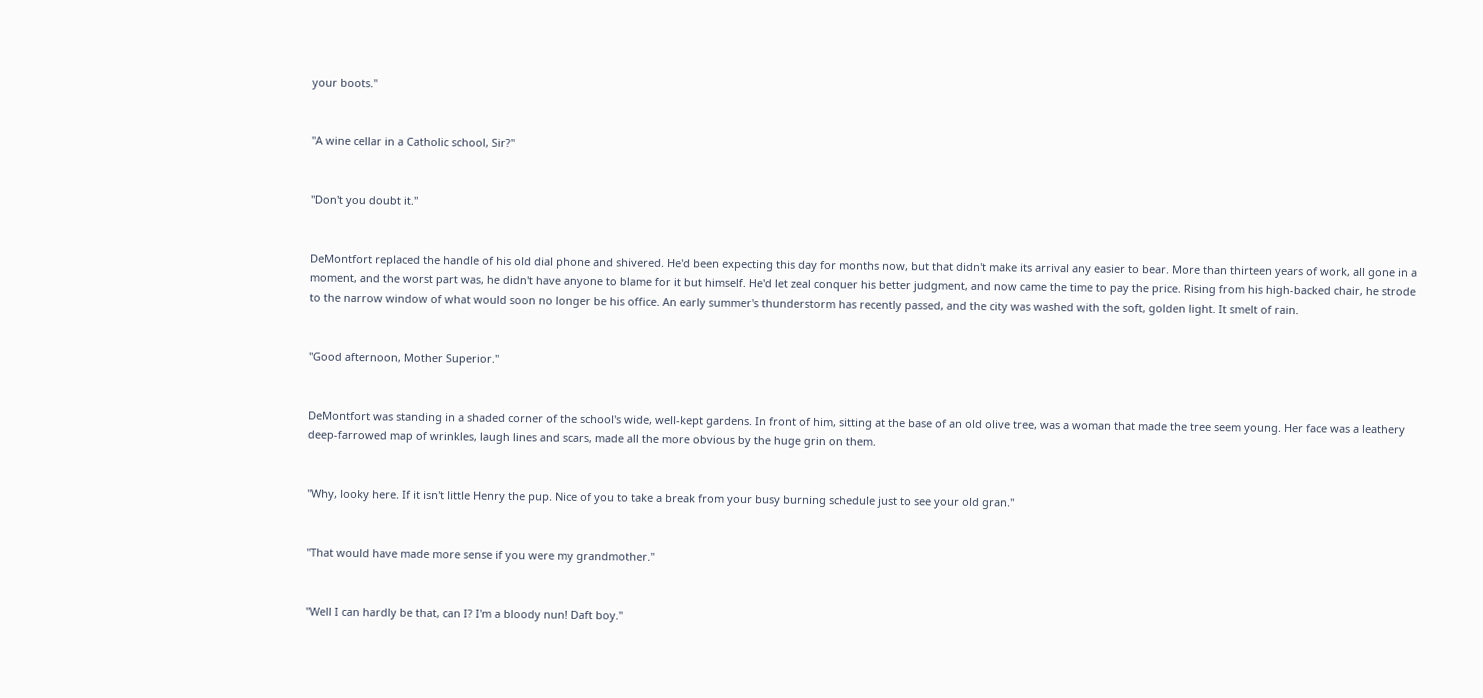your boots."


"A wine cellar in a Catholic school, Sir?"


"Don't you doubt it."


DeMontfort replaced the handle of his old dial phone and shivered. He'd been expecting this day for months now, but that didn't make its arrival any easier to bear. More than thirteen years of work, all gone in a moment, and the worst part was, he didn't have anyone to blame for it but himself. He'd let zeal conquer his better judgment, and now came the time to pay the price. Rising from his high-backed chair, he strode to the narrow window of what would soon no longer be his office. An early summer's thunderstorm has recently passed, and the city was washed with the soft, golden light. It smelt of rain.


"Good afternoon, Mother Superior."


DeMontfort was standing in a shaded corner of the school's wide, well-kept gardens. In front of him, sitting at the base of an old olive tree, was a woman that made the tree seem young. Her face was a leathery deep-farrowed map of wrinkles, laugh lines and scars, made all the more obvious by the huge grin on them.


"Why, looky here. If it isn't little Henry the pup. Nice of you to take a break from your busy burning schedule just to see your old gran."


"That would have made more sense if you were my grandmother."


"Well I can hardly be that, can I? I'm a bloody nun! Daft boy."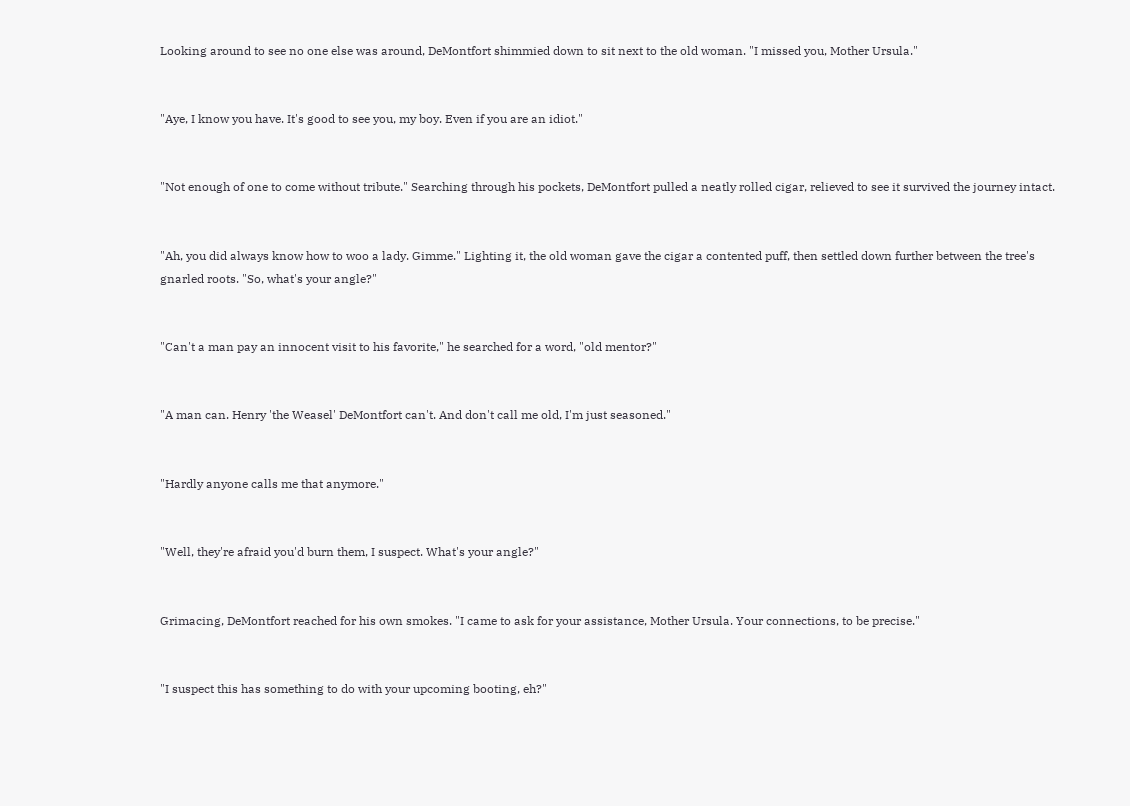Looking around to see no one else was around, DeMontfort shimmied down to sit next to the old woman. "I missed you, Mother Ursula."


"Aye, I know you have. It's good to see you, my boy. Even if you are an idiot."


"Not enough of one to come without tribute." Searching through his pockets, DeMontfort pulled a neatly rolled cigar, relieved to see it survived the journey intact.


"Ah, you did always know how to woo a lady. Gimme." Lighting it, the old woman gave the cigar a contented puff, then settled down further between the tree's gnarled roots. "So, what's your angle?"


"Can't a man pay an innocent visit to his favorite," he searched for a word, "old mentor?"


"A man can. Henry 'the Weasel' DeMontfort can't. And don't call me old, I'm just seasoned."


"Hardly anyone calls me that anymore."


"Well, they're afraid you'd burn them, I suspect. What's your angle?"


Grimacing, DeMontfort reached for his own smokes. "I came to ask for your assistance, Mother Ursula. Your connections, to be precise."


"I suspect this has something to do with your upcoming booting, eh?"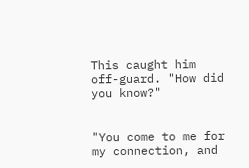This caught him off-guard. "How did you know?"


"You come to me for my connection, and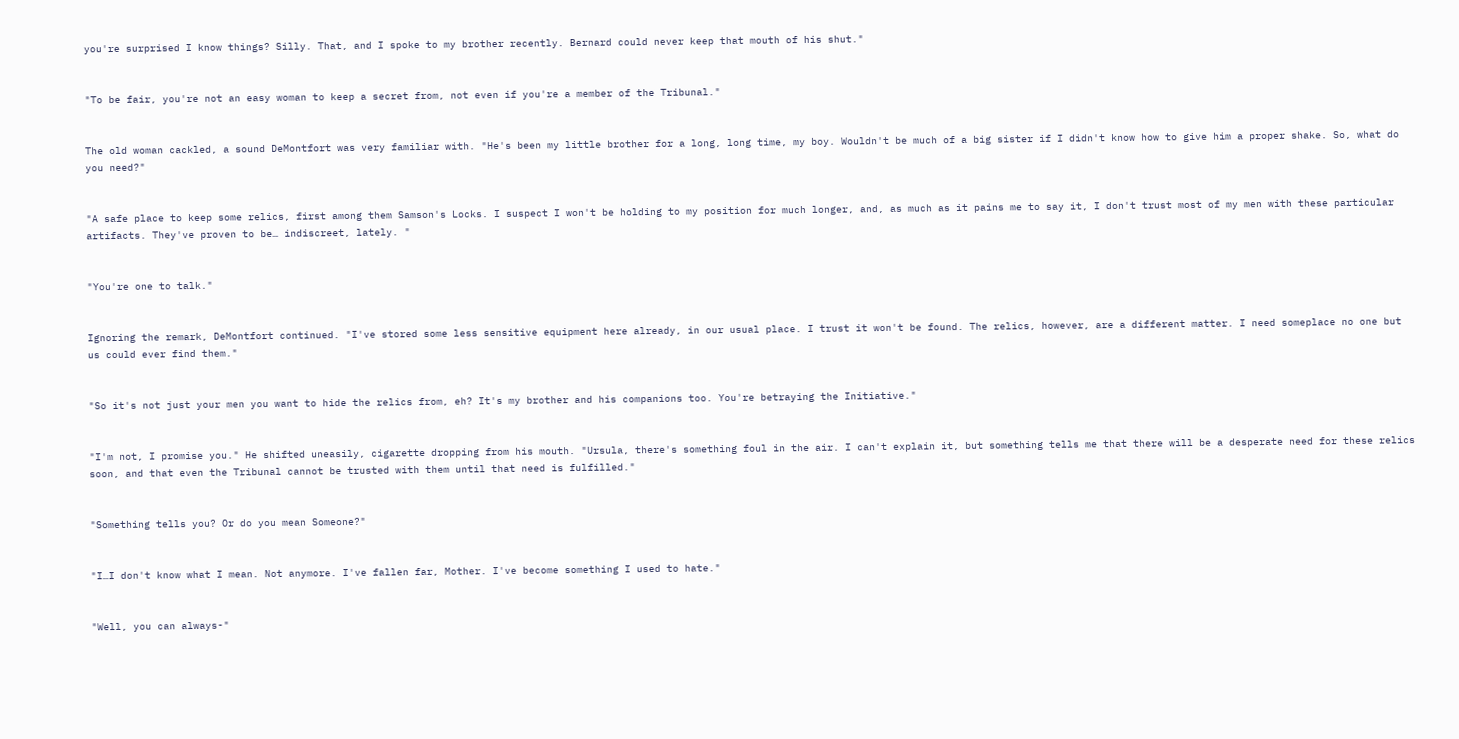you're surprised I know things? Silly. That, and I spoke to my brother recently. Bernard could never keep that mouth of his shut."


"To be fair, you're not an easy woman to keep a secret from, not even if you're a member of the Tribunal."


The old woman cackled, a sound DeMontfort was very familiar with. "He's been my little brother for a long, long time, my boy. Wouldn't be much of a big sister if I didn't know how to give him a proper shake. So, what do you need?"


"A safe place to keep some relics, first among them Samson's Locks. I suspect I won't be holding to my position for much longer, and, as much as it pains me to say it, I don't trust most of my men with these particular artifacts. They've proven to be… indiscreet, lately. "


"You're one to talk."


Ignoring the remark, DeMontfort continued. "I've stored some less sensitive equipment here already, in our usual place. I trust it won't be found. The relics, however, are a different matter. I need someplace no one but us could ever find them."


"So it's not just your men you want to hide the relics from, eh? It's my brother and his companions too. You're betraying the Initiative."


"I'm not, I promise you." He shifted uneasily, cigarette dropping from his mouth. "Ursula, there's something foul in the air. I can't explain it, but something tells me that there will be a desperate need for these relics soon, and that even the Tribunal cannot be trusted with them until that need is fulfilled."


"Something tells you? Or do you mean Someone?"


"I…I don't know what I mean. Not anymore. I've fallen far, Mother. I've become something I used to hate."


"Well, you can always-"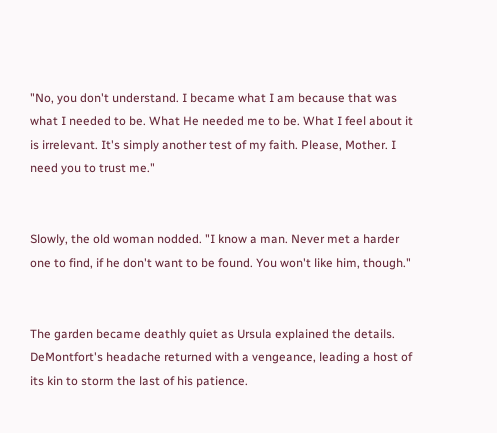"No, you don't understand. I became what I am because that was what I needed to be. What He needed me to be. What I feel about it is irrelevant. It's simply another test of my faith. Please, Mother. I need you to trust me."


Slowly, the old woman nodded. "I know a man. Never met a harder one to find, if he don't want to be found. You won't like him, though."


The garden became deathly quiet as Ursula explained the details. DeMontfort's headache returned with a vengeance, leading a host of its kin to storm the last of his patience.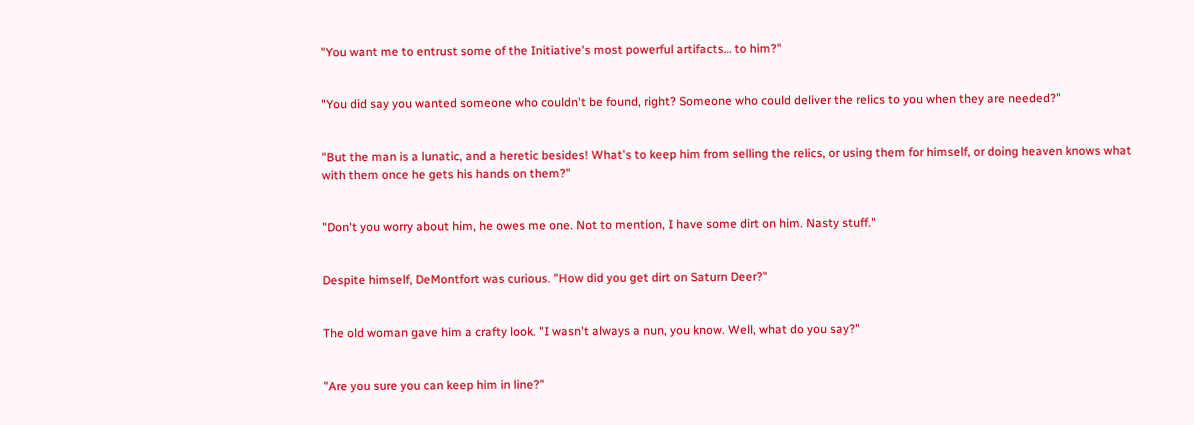"You want me to entrust some of the Initiative's most powerful artifacts… to him?"


"You did say you wanted someone who couldn't be found, right? Someone who could deliver the relics to you when they are needed?"


"But the man is a lunatic, and a heretic besides! What's to keep him from selling the relics, or using them for himself, or doing heaven knows what with them once he gets his hands on them?"


"Don't you worry about him, he owes me one. Not to mention, I have some dirt on him. Nasty stuff."


Despite himself, DeMontfort was curious. "How did you get dirt on Saturn Deer?"


The old woman gave him a crafty look. "I wasn't always a nun, you know. Well, what do you say?"


"Are you sure you can keep him in line?"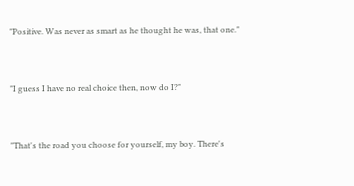"Positive. Was never as smart as he thought he was, that one."


"I guess I have no real choice then, now do I?"


"That's the road you choose for yourself, my boy. There's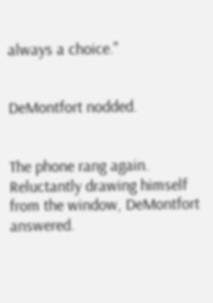always a choice."


DeMontfort nodded.


The phone rang again. Reluctantly drawing himself from the window, DeMontfort answered.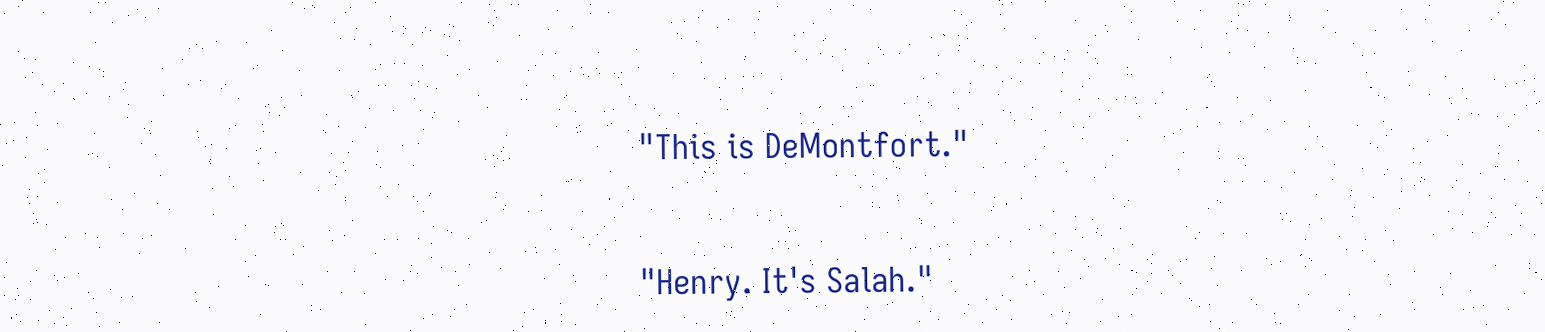"This is DeMontfort."


"Henry. It's Salah."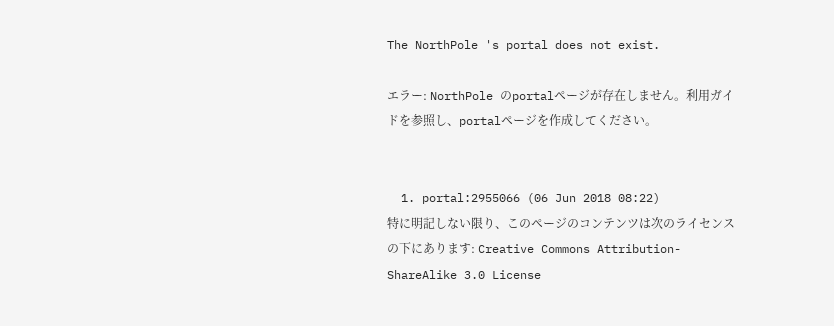The NorthPole 's portal does not exist.

エラー: NorthPole のportalページが存在しません。利用ガイドを参照し、portalページを作成してください。


  1. portal:2955066 (06 Jun 2018 08:22)
特に明記しない限り、このページのコンテンツは次のライセンスの下にあります: Creative Commons Attribution-ShareAlike 3.0 License